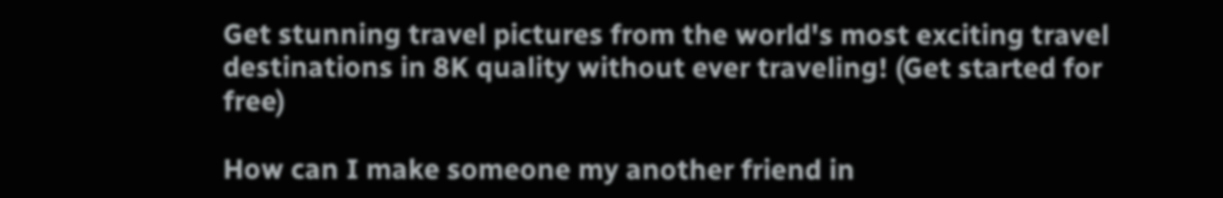Get stunning travel pictures from the world's most exciting travel destinations in 8K quality without ever traveling! (Get started for free)

How can I make someone my another friend in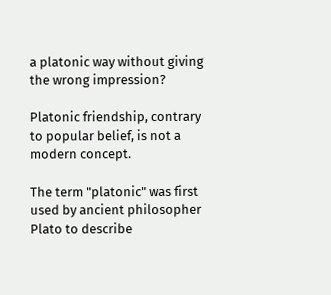a platonic way without giving the wrong impression?

Platonic friendship, contrary to popular belief, is not a modern concept.

The term "platonic" was first used by ancient philosopher Plato to describe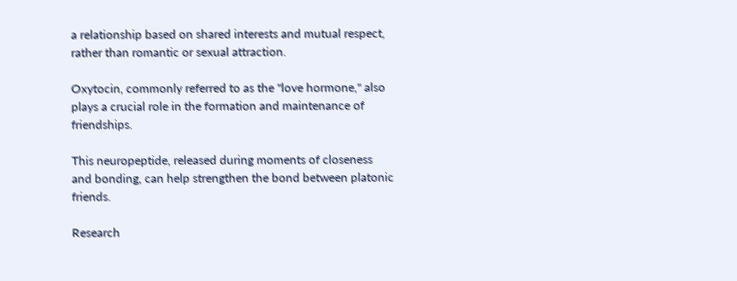a relationship based on shared interests and mutual respect, rather than romantic or sexual attraction.

Oxytocin, commonly referred to as the "love hormone," also plays a crucial role in the formation and maintenance of friendships.

This neuropeptide, released during moments of closeness and bonding, can help strengthen the bond between platonic friends.

Research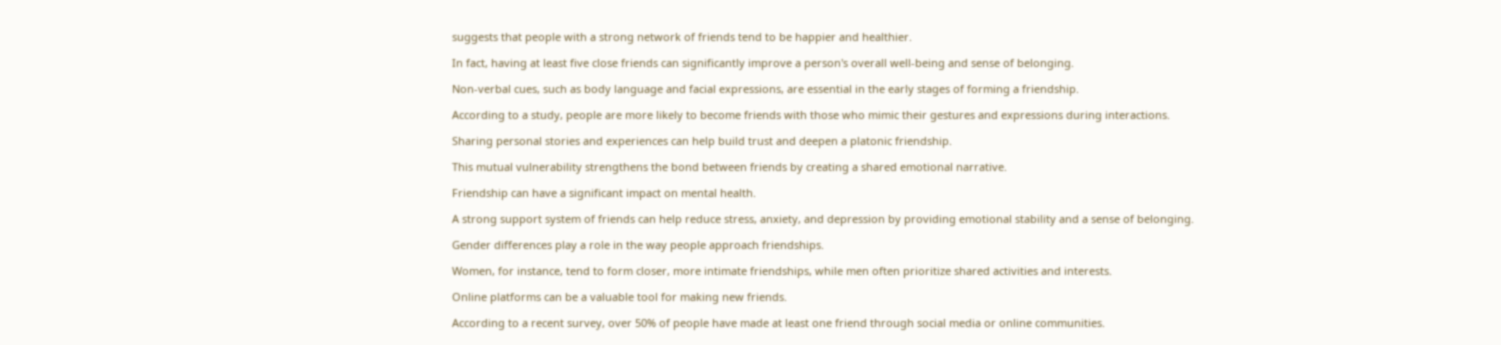suggests that people with a strong network of friends tend to be happier and healthier.

In fact, having at least five close friends can significantly improve a person's overall well-being and sense of belonging.

Non-verbal cues, such as body language and facial expressions, are essential in the early stages of forming a friendship.

According to a study, people are more likely to become friends with those who mimic their gestures and expressions during interactions.

Sharing personal stories and experiences can help build trust and deepen a platonic friendship.

This mutual vulnerability strengthens the bond between friends by creating a shared emotional narrative.

Friendship can have a significant impact on mental health.

A strong support system of friends can help reduce stress, anxiety, and depression by providing emotional stability and a sense of belonging.

Gender differences play a role in the way people approach friendships.

Women, for instance, tend to form closer, more intimate friendships, while men often prioritize shared activities and interests.

Online platforms can be a valuable tool for making new friends.

According to a recent survey, over 50% of people have made at least one friend through social media or online communities.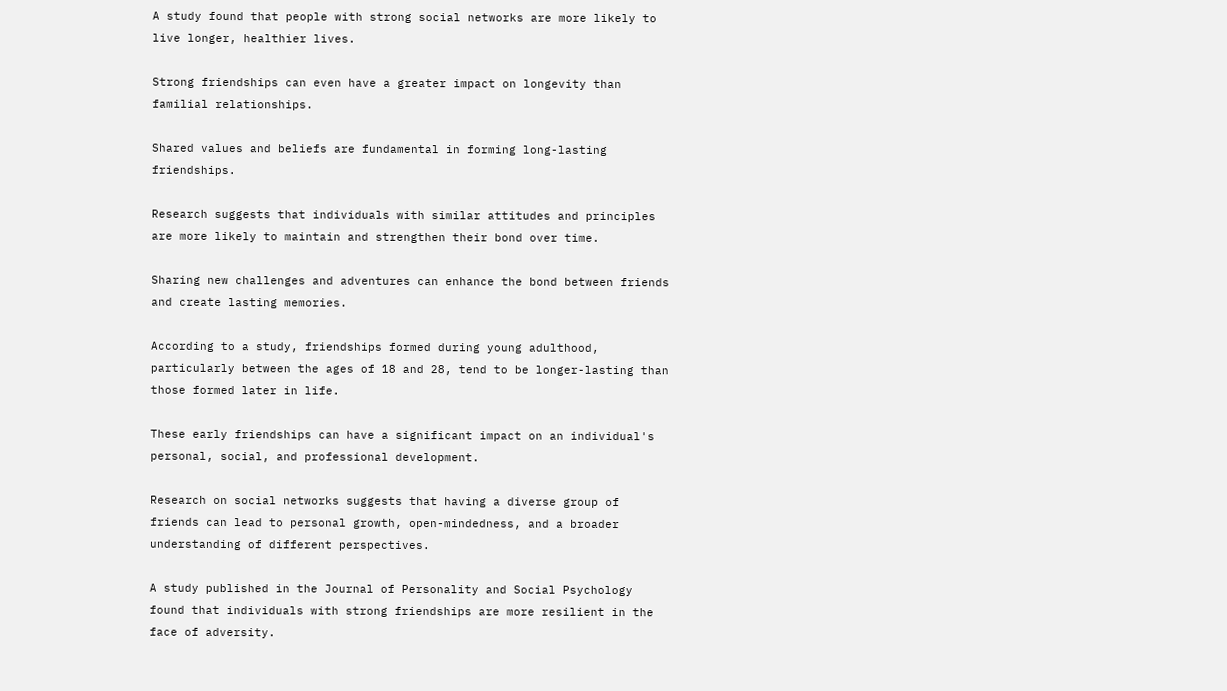A study found that people with strong social networks are more likely to live longer, healthier lives.

Strong friendships can even have a greater impact on longevity than familial relationships.

Shared values and beliefs are fundamental in forming long-lasting friendships.

Research suggests that individuals with similar attitudes and principles are more likely to maintain and strengthen their bond over time.

Sharing new challenges and adventures can enhance the bond between friends and create lasting memories.

According to a study, friendships formed during young adulthood, particularly between the ages of 18 and 28, tend to be longer-lasting than those formed later in life.

These early friendships can have a significant impact on an individual's personal, social, and professional development.

Research on social networks suggests that having a diverse group of friends can lead to personal growth, open-mindedness, and a broader understanding of different perspectives.

A study published in the Journal of Personality and Social Psychology found that individuals with strong friendships are more resilient in the face of adversity.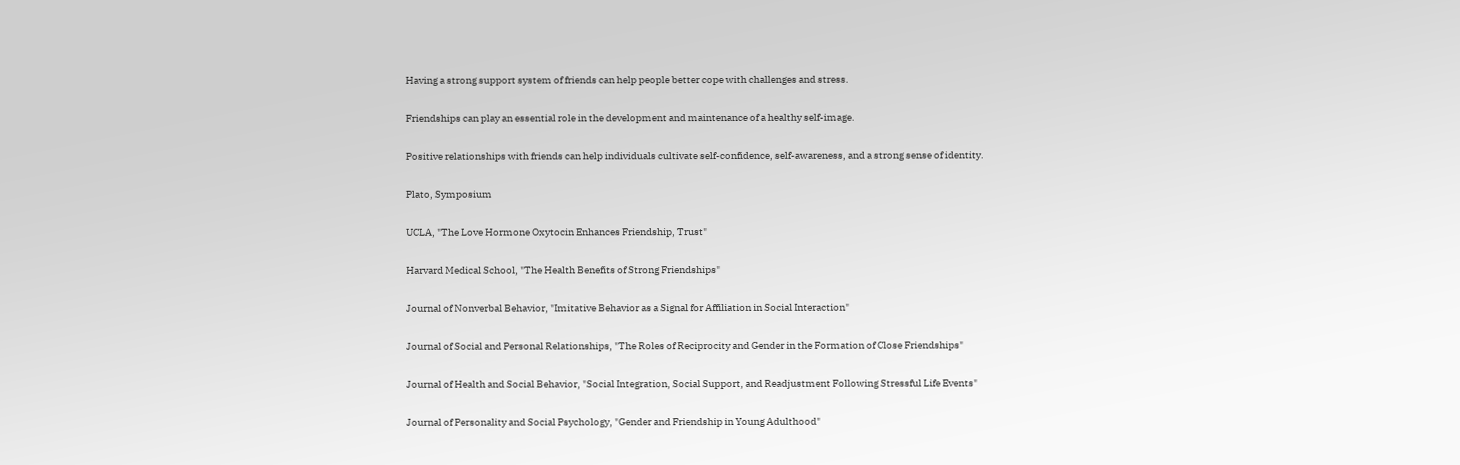Having a strong support system of friends can help people better cope with challenges and stress.

Friendships can play an essential role in the development and maintenance of a healthy self-image.

Positive relationships with friends can help individuals cultivate self-confidence, self-awareness, and a strong sense of identity.

Plato, Symposium

UCLA, "The Love Hormone Oxytocin Enhances Friendship, Trust"

Harvard Medical School, "The Health Benefits of Strong Friendships"

Journal of Nonverbal Behavior, "Imitative Behavior as a Signal for Affiliation in Social Interaction"

Journal of Social and Personal Relationships, "The Roles of Reciprocity and Gender in the Formation of Close Friendships"

Journal of Health and Social Behavior, "Social Integration, Social Support, and Readjustment Following Stressful Life Events"

Journal of Personality and Social Psychology, "Gender and Friendship in Young Adulthood"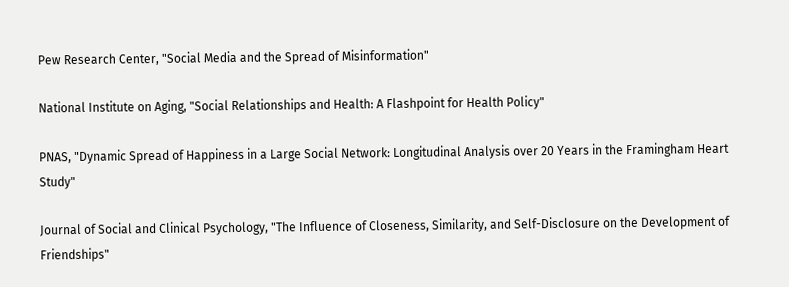Pew Research Center, "Social Media and the Spread of Misinformation"

National Institute on Aging, "Social Relationships and Health: A Flashpoint for Health Policy"

PNAS, "Dynamic Spread of Happiness in a Large Social Network: Longitudinal Analysis over 20 Years in the Framingham Heart Study"

Journal of Social and Clinical Psychology, "The Influence of Closeness, Similarity, and Self-Disclosure on the Development of Friendships"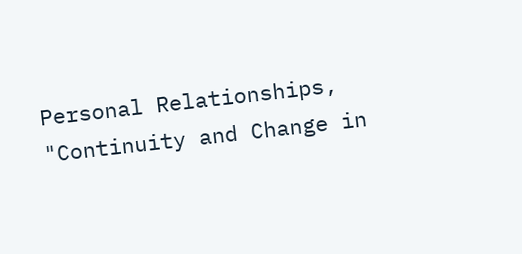Personal Relationships, "Continuity and Change in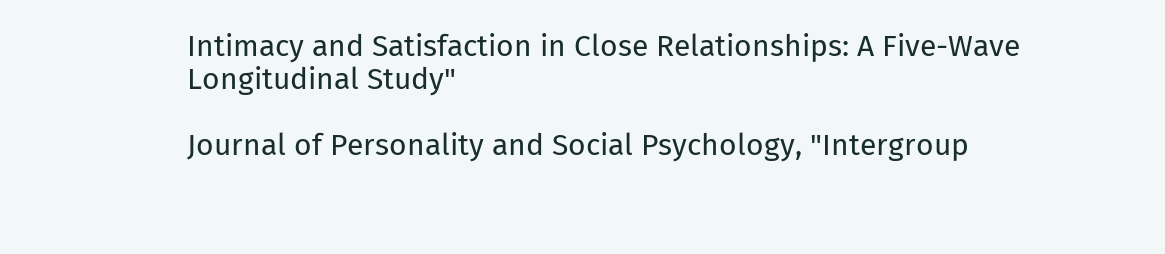Intimacy and Satisfaction in Close Relationships: A Five-Wave Longitudinal Study"

Journal of Personality and Social Psychology, "Intergroup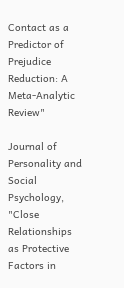Contact as a Predictor of Prejudice Reduction: A Meta-Analytic Review"

Journal of Personality and Social Psychology, "Close Relationships as Protective Factors in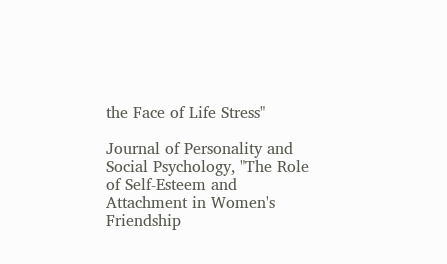the Face of Life Stress"

Journal of Personality and Social Psychology, "The Role of Self-Esteem and Attachment in Women's Friendship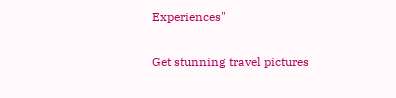Experiences"

Get stunning travel pictures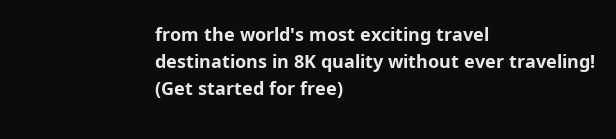from the world's most exciting travel destinations in 8K quality without ever traveling! (Get started for free)